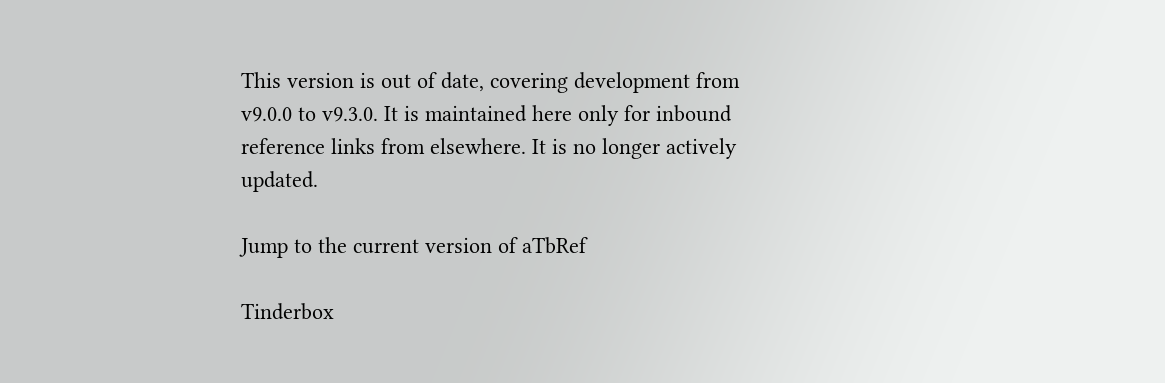This version is out of date, covering development from v9.0.0 to v9.3.0. It is maintained here only for inbound reference links from elsewhere. It is no longer actively updated.

Jump to the current version of aTbRef

Tinderbox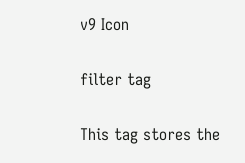v9 Icon

filter tag

This tag stores the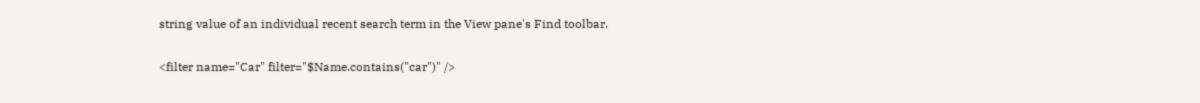string value of an individual recent search term in the View pane's Find toolbar.

<filter name="Car" filter="$Name.contains("car")" />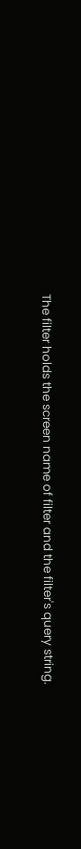The filter holds the screen name of filter and the filter's query string.